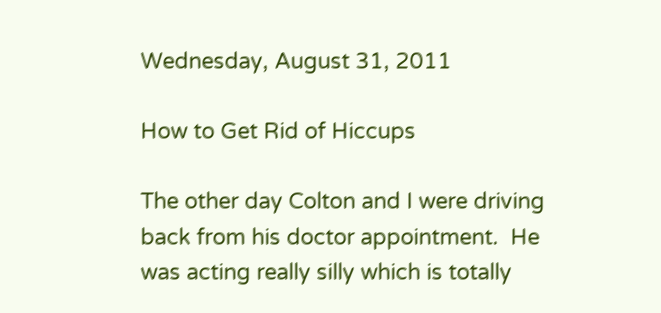Wednesday, August 31, 2011

How to Get Rid of Hiccups

The other day Colton and I were driving back from his doctor appointment.  He was acting really silly which is totally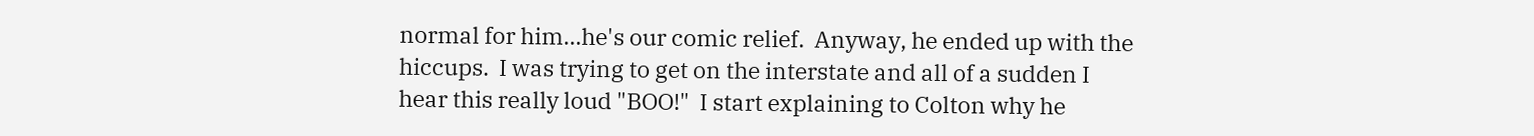normal for him...he's our comic relief.  Anyway, he ended up with the hiccups.  I was trying to get on the interstate and all of a sudden I hear this really loud "BOO!"  I start explaining to Colton why he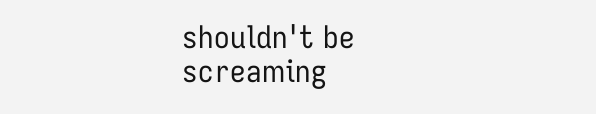shouldn't be screaming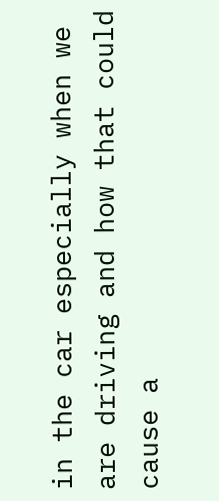in the car especially when we are driving and how that could cause a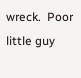wreck.  Poor little guy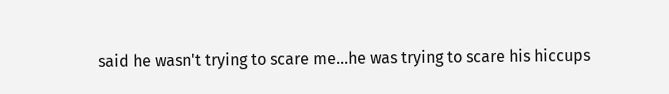said he wasn't trying to scare me...he was trying to scare his hiccups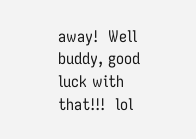away!  Well buddy, good luck with that!!!  lol